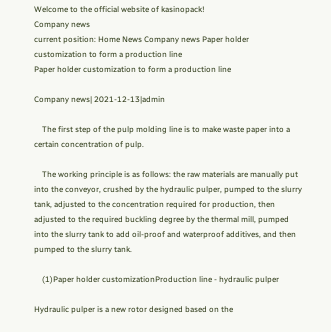Welcome to the official website of kasinopack!
Company news
current position: Home News Company news Paper holder customization to form a production line
Paper holder customization to form a production line

Company news| 2021-12-13|admin

    The first step of the pulp molding line is to make waste paper into a certain concentration of pulp.

    The working principle is as follows: the raw materials are manually put into the conveyor, crushed by the hydraulic pulper, pumped to the slurry tank, adjusted to the concentration required for production, then adjusted to the required buckling degree by the thermal mill, pumped into the slurry tank to add oil-proof and waterproof additives, and then pumped to the slurry tank.

    (1)Paper holder customizationProduction line - hydraulic pulper

Hydraulic pulper is a new rotor designed based on the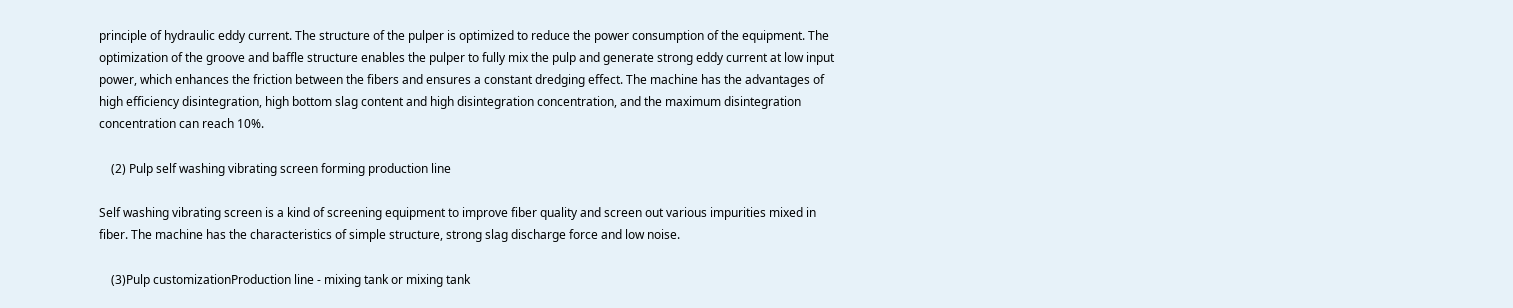principle of hydraulic eddy current. The structure of the pulper is optimized to reduce the power consumption of the equipment. The optimization of the groove and baffle structure enables the pulper to fully mix the pulp and generate strong eddy current at low input power, which enhances the friction between the fibers and ensures a constant dredging effect. The machine has the advantages of high efficiency disintegration, high bottom slag content and high disintegration concentration, and the maximum disintegration concentration can reach 10%.

    (2) Pulp self washing vibrating screen forming production line

Self washing vibrating screen is a kind of screening equipment to improve fiber quality and screen out various impurities mixed in fiber. The machine has the characteristics of simple structure, strong slag discharge force and low noise.

    (3)Pulp customizationProduction line - mixing tank or mixing tank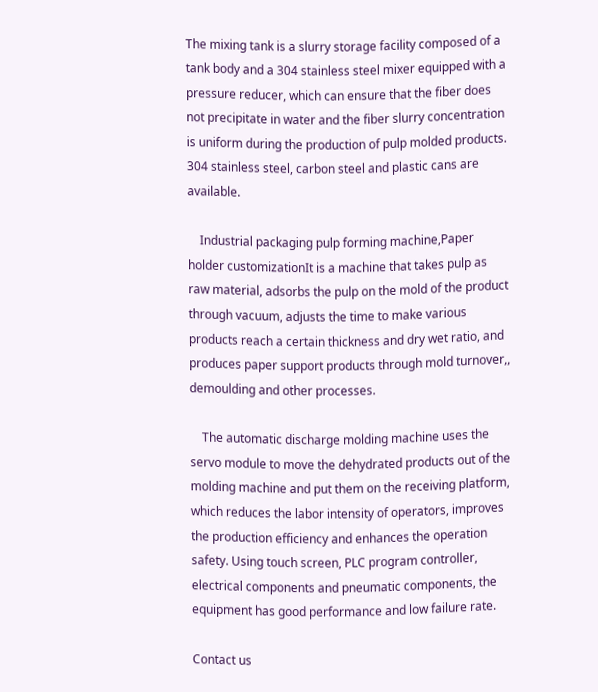The mixing tank is a slurry storage facility composed of a tank body and a 304 stainless steel mixer equipped with a pressure reducer, which can ensure that the fiber does not precipitate in water and the fiber slurry concentration is uniform during the production of pulp molded products. 304 stainless steel, carbon steel and plastic cans are available.

    Industrial packaging pulp forming machine,Paper holder customizationIt is a machine that takes pulp as raw material, adsorbs the pulp on the mold of the product through vacuum, adjusts the time to make various products reach a certain thickness and dry wet ratio, and produces paper support products through mold turnover,, demoulding and other processes.

    The automatic discharge molding machine uses the servo module to move the dehydrated products out of the molding machine and put them on the receiving platform, which reduces the labor intensity of operators, improves the production efficiency and enhances the operation safety. Using touch screen, PLC program controller, electrical components and pneumatic components, the equipment has good performance and low failure rate.

Contact us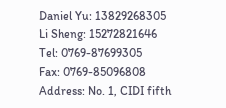Daniel Yu: 13829268305
Li Sheng: 15272821646
Tel: 0769-87699305
Fax: 0769-85096808
Address: No. 1, CIDI fifth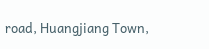road, Huangjiang Town,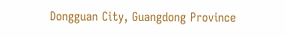Dongguan City, Guangdong Province